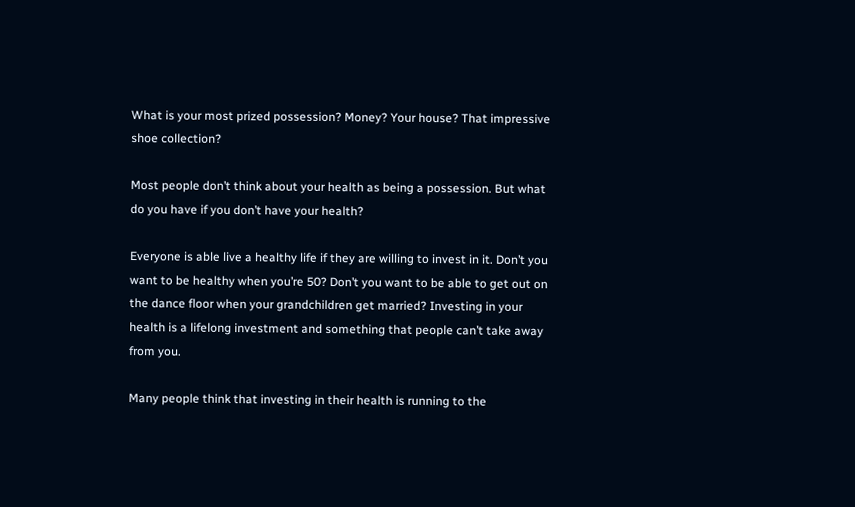What is your most prized possession? Money? Your house? That impressive shoe collection?

Most people don’t think about your health as being a possession. But what do you have if you don’t have your health?

Everyone is able live a healthy life if they are willing to invest in it. Don’t you want to be healthy when you’re 50? Don’t you want to be able to get out on the dance floor when your grandchildren get married? Investing in your health is a lifelong investment and something that people can’t take away from you.

Many people think that investing in their health is running to the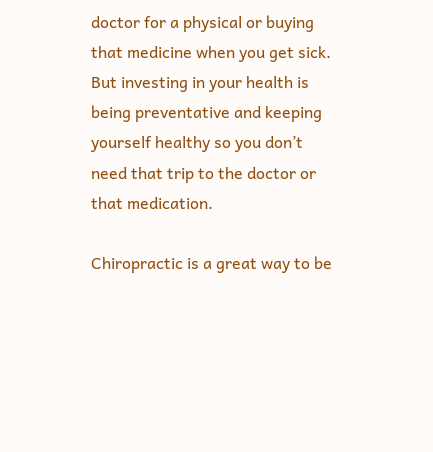doctor for a physical or buying that medicine when you get sick. But investing in your health is being preventative and keeping yourself healthy so you don’t need that trip to the doctor or that medication.

Chiropractic is a great way to be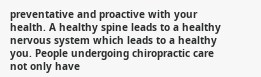preventative and proactive with your health. A healthy spine leads to a healthy nervous system which leads to a healthy you. People undergoing chiropractic care not only have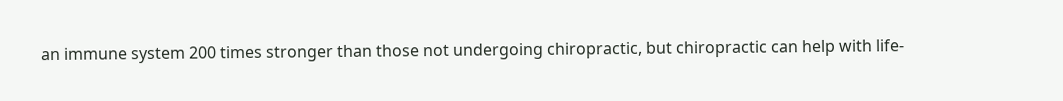an immune system 200 times stronger than those not undergoing chiropractic, but chiropractic can help with life-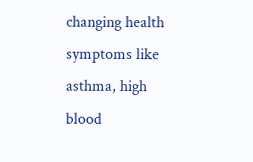changing health symptoms like asthma, high blood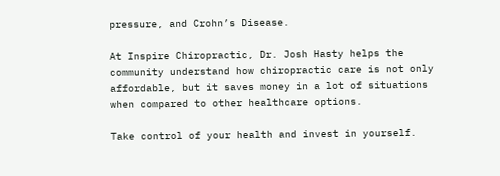pressure, and Crohn’s Disease.

At Inspire Chiropractic, Dr. Josh Hasty helps the community understand how chiropractic care is not only affordable, but it saves money in a lot of situations when compared to other healthcare options.

Take control of your health and invest in yourself.